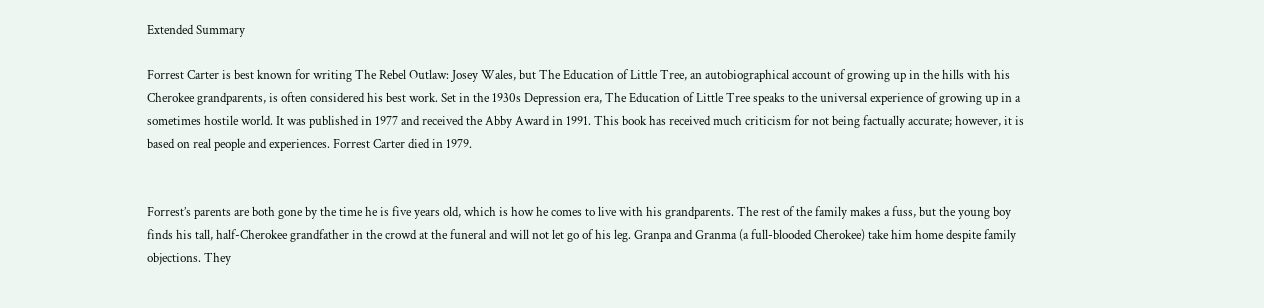Extended Summary

Forrest Carter is best known for writing The Rebel Outlaw: Josey Wales, but The Education of Little Tree, an autobiographical account of growing up in the hills with his Cherokee grandparents, is often considered his best work. Set in the 1930s Depression era, The Education of Little Tree speaks to the universal experience of growing up in a sometimes hostile world. It was published in 1977 and received the Abby Award in 1991. This book has received much criticism for not being factually accurate; however, it is based on real people and experiences. Forrest Carter died in 1979.


Forrest’s parents are both gone by the time he is five years old, which is how he comes to live with his grandparents. The rest of the family makes a fuss, but the young boy finds his tall, half-Cherokee grandfather in the crowd at the funeral and will not let go of his leg. Granpa and Granma (a full-blooded Cherokee) take him home despite family objections. They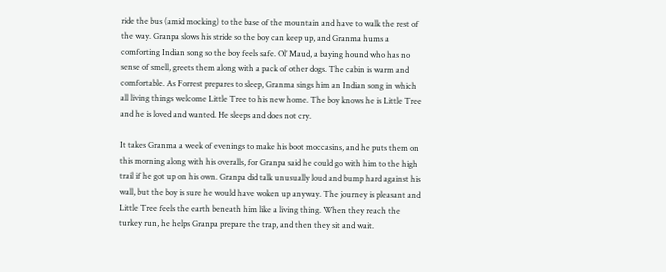ride the bus (amid mocking) to the base of the mountain and have to walk the rest of the way. Granpa slows his stride so the boy can keep up, and Granma hums a comforting Indian song so the boy feels safe. Ol’ Maud, a baying hound who has no sense of smell, greets them along with a pack of other dogs. The cabin is warm and comfortable. As Forrest prepares to sleep, Granma sings him an Indian song in which all living things welcome Little Tree to his new home. The boy knows he is Little Tree and he is loved and wanted. He sleeps and does not cry.

It takes Granma a week of evenings to make his boot moccasins, and he puts them on this morning along with his overalls, for Granpa said he could go with him to the high trail if he got up on his own. Granpa did talk unusually loud and bump hard against his wall, but the boy is sure he would have woken up anyway. The journey is pleasant and Little Tree feels the earth beneath him like a living thing. When they reach the turkey run, he helps Granpa prepare the trap, and then they sit and wait.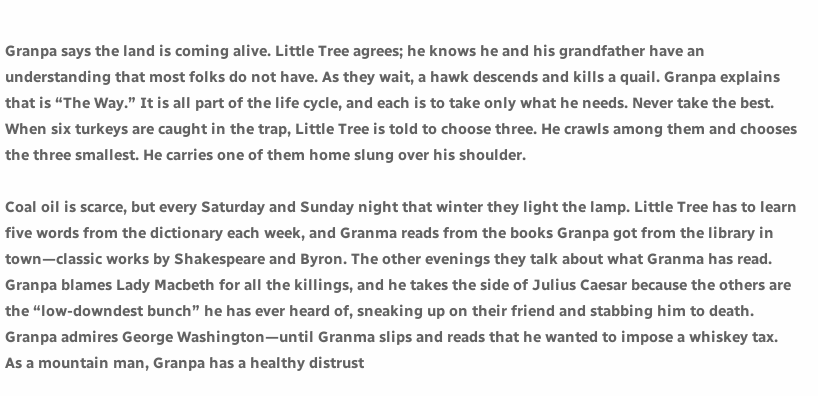Granpa says the land is coming alive. Little Tree agrees; he knows he and his grandfather have an understanding that most folks do not have. As they wait, a hawk descends and kills a quail. Granpa explains that is “The Way.” It is all part of the life cycle, and each is to take only what he needs. Never take the best. When six turkeys are caught in the trap, Little Tree is told to choose three. He crawls among them and chooses the three smallest. He carries one of them home slung over his shoulder.

Coal oil is scarce, but every Saturday and Sunday night that winter they light the lamp. Little Tree has to learn five words from the dictionary each week, and Granma reads from the books Granpa got from the library in town—classic works by Shakespeare and Byron. The other evenings they talk about what Granma has read. Granpa blames Lady Macbeth for all the killings, and he takes the side of Julius Caesar because the others are the “low-downdest bunch” he has ever heard of, sneaking up on their friend and stabbing him to death. Granpa admires George Washington—until Granma slips and reads that he wanted to impose a whiskey tax. As a mountain man, Granpa has a healthy distrust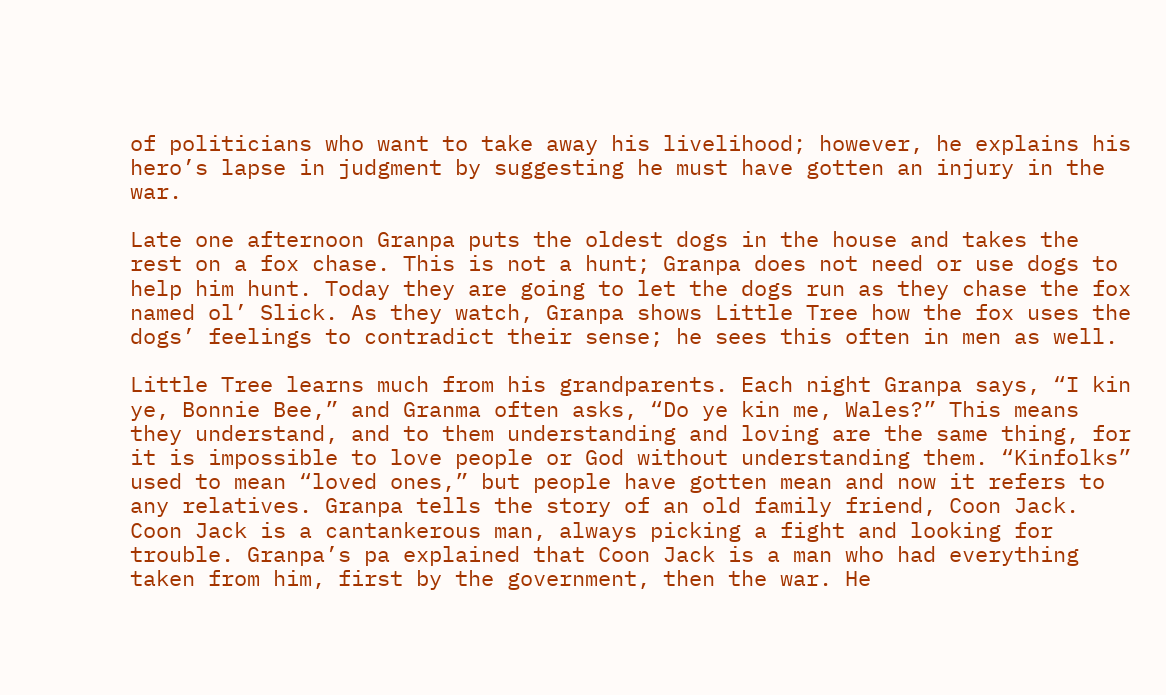of politicians who want to take away his livelihood; however, he explains his hero’s lapse in judgment by suggesting he must have gotten an injury in the war.

Late one afternoon Granpa puts the oldest dogs in the house and takes the rest on a fox chase. This is not a hunt; Granpa does not need or use dogs to help him hunt. Today they are going to let the dogs run as they chase the fox named ol’ Slick. As they watch, Granpa shows Little Tree how the fox uses the dogs’ feelings to contradict their sense; he sees this often in men as well.

Little Tree learns much from his grandparents. Each night Granpa says, “I kin ye, Bonnie Bee,” and Granma often asks, “Do ye kin me, Wales?” This means they understand, and to them understanding and loving are the same thing, for it is impossible to love people or God without understanding them. “Kinfolks” used to mean “loved ones,” but people have gotten mean and now it refers to any relatives. Granpa tells the story of an old family friend, Coon Jack. Coon Jack is a cantankerous man, always picking a fight and looking for trouble. Granpa’s pa explained that Coon Jack is a man who had everything taken from him, first by the government, then the war. He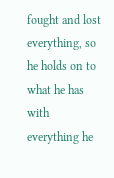fought and lost everything, so he holds on to what he has with everything he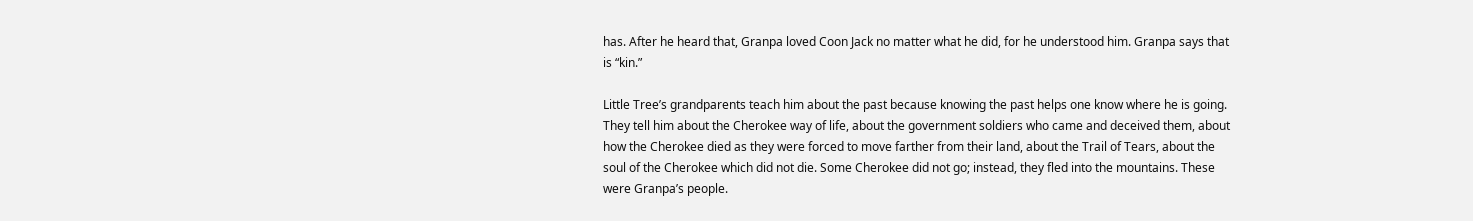has. After he heard that, Granpa loved Coon Jack no matter what he did, for he understood him. Granpa says that is “kin.”

Little Tree’s grandparents teach him about the past because knowing the past helps one know where he is going. They tell him about the Cherokee way of life, about the government soldiers who came and deceived them, about how the Cherokee died as they were forced to move farther from their land, about the Trail of Tears, about the soul of the Cherokee which did not die. Some Cherokee did not go; instead, they fled into the mountains. These were Granpa’s people.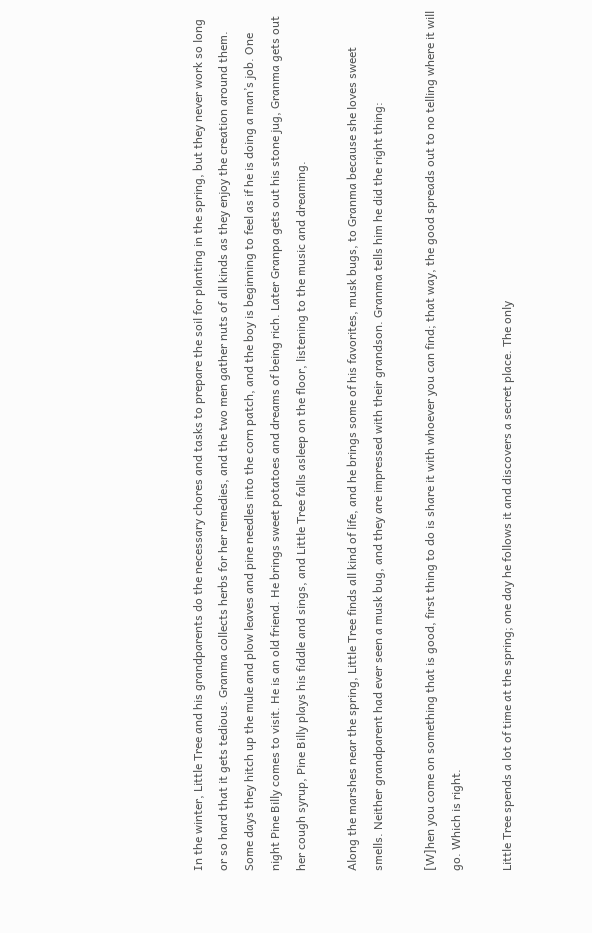In the winter, Little Tree and his grandparents do the necessary chores and tasks to prepare the soil for planting in the spring, but they never work so long or so hard that it gets tedious. Granma collects herbs for her remedies, and the two men gather nuts of all kinds as they enjoy the creation around them. Some days they hitch up the mule and plow leaves and pine needles into the corn patch, and the boy is beginning to feel as if he is doing a man’s job. One night Pine Billy comes to visit. He is an old friend. He brings sweet potatoes and dreams of being rich. Later Granpa gets out his stone jug, Granma gets out her cough syrup, Pine Billy plays his fiddle and sings, and Little Tree falls asleep on the floor, listening to the music and dreaming.

Along the marshes near the spring, Little Tree finds all kind of life, and he brings some of his favorites, musk bugs, to Granma because she loves sweet smells. Neither grandparent had ever seen a musk bug, and they are impressed with their grandson. Granma tells him he did the right thing:

[W]hen you come on something that is good, first thing to do is share it with whoever you can find; that way, the good spreads out to no telling where it will go. Which is right.

Little Tree spends a lot of time at the spring; one day he follows it and discovers a secret place. The only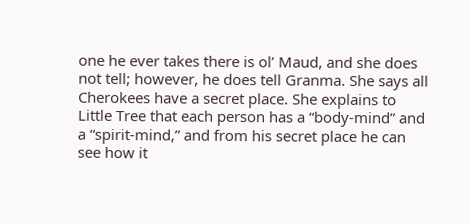one he ever takes there is ol’ Maud, and she does not tell; however, he does tell Granma. She says all Cherokees have a secret place. She explains to Little Tree that each person has a “body-mind” and a “spirit-mind,” and from his secret place he can see how it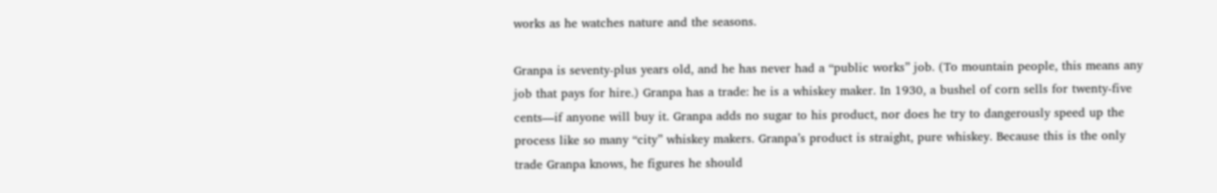works as he watches nature and the seasons.

Granpa is seventy-plus years old, and he has never had a “public works” job. (To mountain people, this means any job that pays for hire.) Granpa has a trade: he is a whiskey maker. In 1930, a bushel of corn sells for twenty-five cents—if anyone will buy it. Granpa adds no sugar to his product, nor does he try to dangerously speed up the process like so many “city” whiskey makers. Granpa’s product is straight, pure whiskey. Because this is the only trade Granpa knows, he figures he should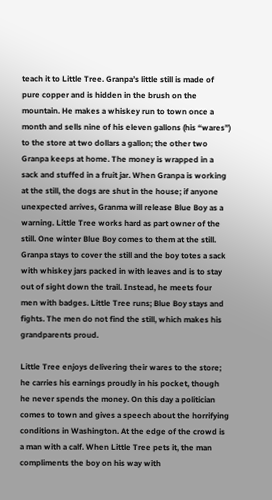teach it to Little Tree. Granpa’s little still is made of pure copper and is hidden in the brush on the mountain. He makes a whiskey run to town once a month and sells nine of his eleven gallons (his “wares”) to the store at two dollars a gallon; the other two Granpa keeps at home. The money is wrapped in a sack and stuffed in a fruit jar. When Granpa is working at the still, the dogs are shut in the house; if anyone unexpected arrives, Granma will release Blue Boy as a warning. Little Tree works hard as part owner of the still. One winter Blue Boy comes to them at the still. Granpa stays to cover the still and the boy totes a sack with whiskey jars packed in with leaves and is to stay out of sight down the trail. Instead, he meets four men with badges. Little Tree runs; Blue Boy stays and fights. The men do not find the still, which makes his grandparents proud.

Little Tree enjoys delivering their wares to the store; he carries his earnings proudly in his pocket, though he never spends the money. On this day a politician comes to town and gives a speech about the horrifying conditions in Washington. At the edge of the crowd is a man with a calf. When Little Tree pets it, the man compliments the boy on his way with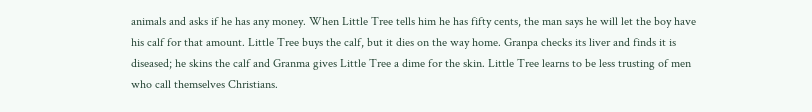animals and asks if he has any money. When Little Tree tells him he has fifty cents, the man says he will let the boy have his calf for that amount. Little Tree buys the calf, but it dies on the way home. Granpa checks its liver and finds it is diseased; he skins the calf and Granma gives Little Tree a dime for the skin. Little Tree learns to be less trusting of men who call themselves Christians.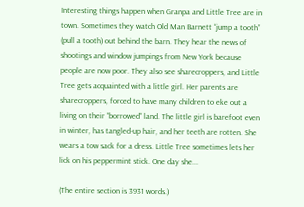Interesting things happen when Granpa and Little Tree are in town. Sometimes they watch Old Man Barnett “jump a tooth” (pull a tooth) out behind the barn. They hear the news of shootings and window jumpings from New York because people are now poor. They also see sharecroppers, and Little Tree gets acquainted with a little girl. Her parents are sharecroppers, forced to have many children to eke out a living on their “borrowed” land. The little girl is barefoot even in winter, has tangled-up hair, and her teeth are rotten. She wears a tow sack for a dress. Little Tree sometimes lets her lick on his peppermint stick. One day she...

(The entire section is 3931 words.)